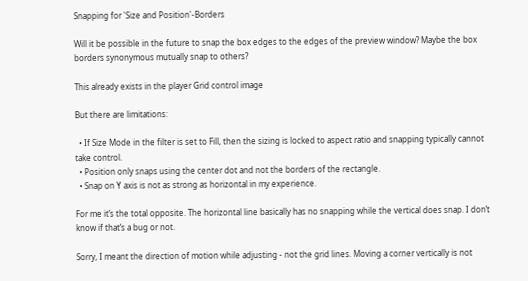Snapping for 'Size and Position'-Borders

Will it be possible in the future to snap the box edges to the edges of the preview window? Maybe the box borders synonymous mutually snap to others?

This already exists in the player Grid control image

But there are limitations:

  • If Size Mode in the filter is set to Fill, then the sizing is locked to aspect ratio and snapping typically cannot take control.
  • Position only snaps using the center dot and not the borders of the rectangle.
  • Snap on Y axis is not as strong as horizontal in my experience.

For me it’s the total opposite. The horizontal line basically has no snapping while the vertical does snap. I don’t know if that’s a bug or not.

Sorry, I meant the direction of motion while adjusting - not the grid lines. Moving a corner vertically is not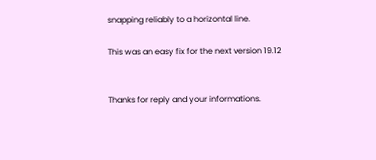snapping reliably to a horizontal line.

This was an easy fix for the next version 19.12


Thanks for reply and your informations.